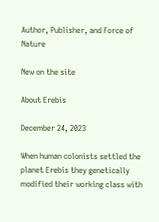Author, Publisher, and Force of Nature

New on the site

About Erebis

December 24, 2023

When human colonists settled the planet Erebis they genetically modified their working class with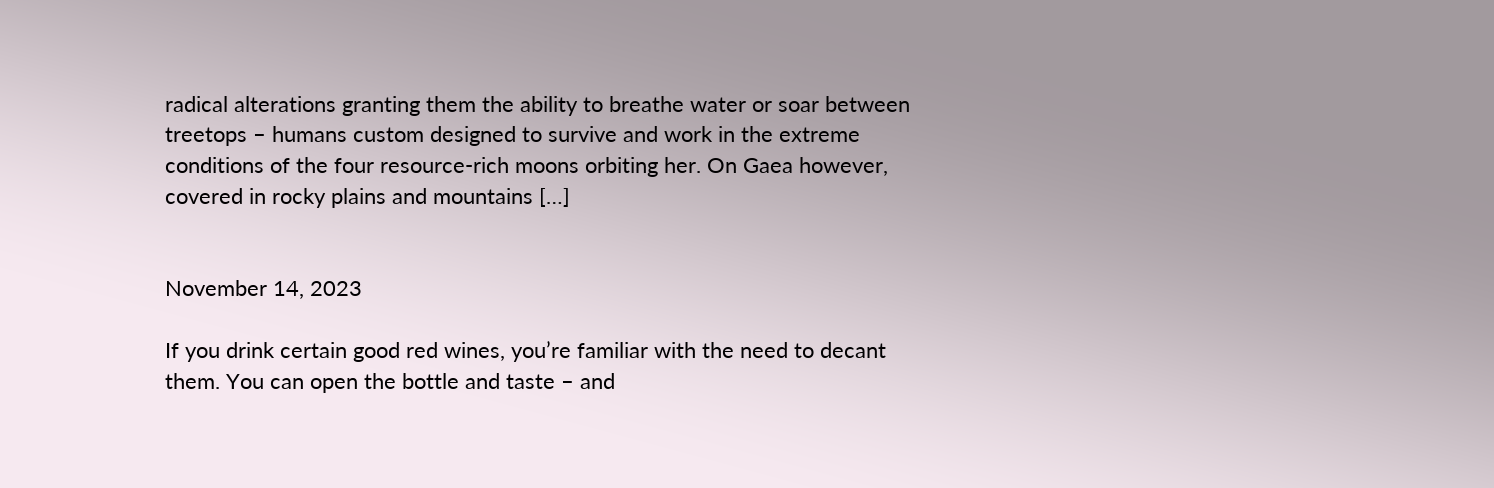radical alterations granting them the ability to breathe water or soar between treetops – humans custom designed to survive and work in the extreme conditions of the four resource-rich moons orbiting her. On Gaea however, covered in rocky plains and mountains […]


November 14, 2023

If you drink certain good red wines, you’re familiar with the need to decant them. You can open the bottle and taste – and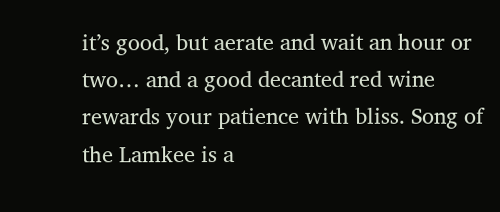it’s good, but aerate and wait an hour or two… and a good decanted red wine rewards your patience with bliss. Song of the Lamkee is a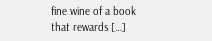fine wine of a book that rewards […]